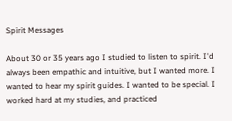Spirit Messages

About 30 or 35 years ago I studied to listen to spirit. I'd always been empathic and intuitive, but I wanted more. I wanted to hear my spirit guides. I wanted to be special. I worked hard at my studies, and practiced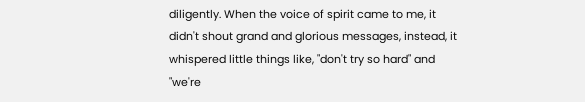diligently. When the voice of spirit came to me, it didn't shout grand and glorious messages, instead, it whispered little things like, "don't try so hard" and "we're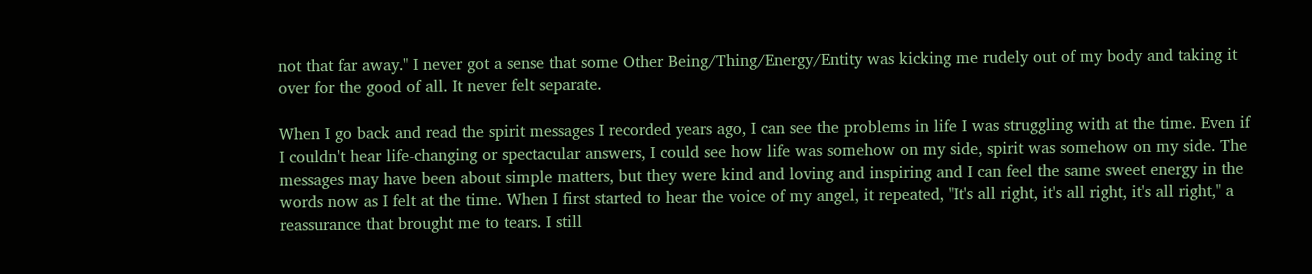not that far away." I never got a sense that some Other Being/Thing/Energy/Entity was kicking me rudely out of my body and taking it over for the good of all. It never felt separate.

When I go back and read the spirit messages I recorded years ago, I can see the problems in life I was struggling with at the time. Even if I couldn't hear life-changing or spectacular answers, I could see how life was somehow on my side, spirit was somehow on my side. The messages may have been about simple matters, but they were kind and loving and inspiring and I can feel the same sweet energy in the words now as I felt at the time. When I first started to hear the voice of my angel, it repeated, "It's all right, it's all right, it's all right," a reassurance that brought me to tears. I still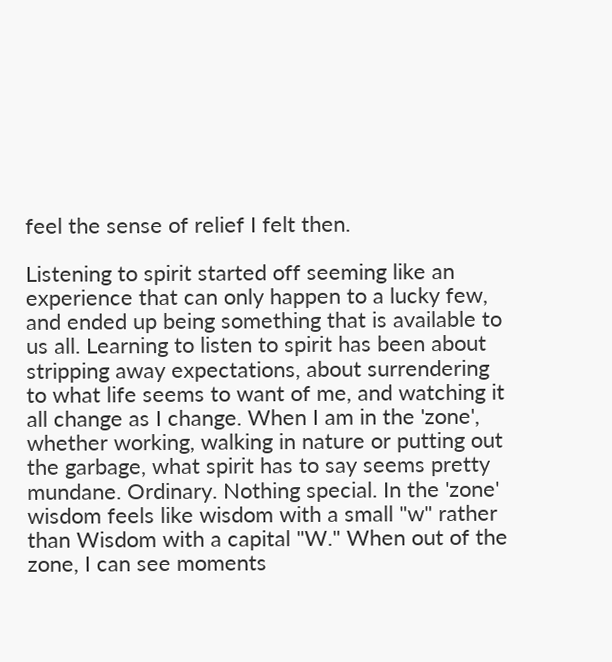feel the sense of relief I felt then.

Listening to spirit started off seeming like an experience that can only happen to a lucky few, and ended up being something that is available to us all. Learning to listen to spirit has been about stripping away expectations, about surrendering to what life seems to want of me, and watching it all change as I change. When I am in the 'zone', whether working, walking in nature or putting out the garbage, what spirit has to say seems pretty mundane. Ordinary. Nothing special. In the 'zone' wisdom feels like wisdom with a small "w" rather than Wisdom with a capital "W." When out of the zone, I can see moments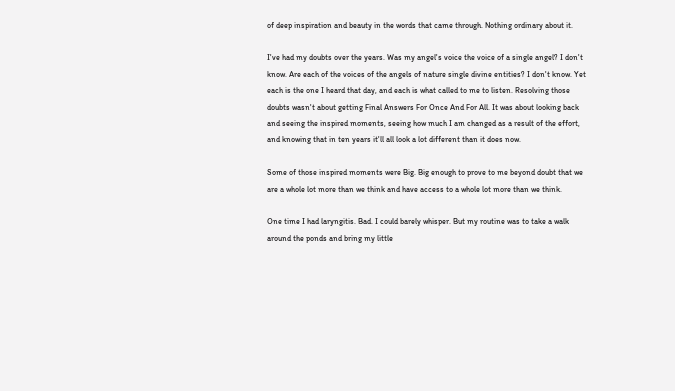of deep inspiration and beauty in the words that came through. Nothing ordinary about it.

I've had my doubts over the years. Was my angel's voice the voice of a single angel? I don't know. Are each of the voices of the angels of nature single divine entities? I don't know. Yet each is the one I heard that day, and each is what called to me to listen. Resolving those doubts wasn't about getting Final Answers For Once And For All. It was about looking back and seeing the inspired moments, seeing how much I am changed as a result of the effort, and knowing that in ten years it'll all look a lot different than it does now.

Some of those inspired moments were Big. Big enough to prove to me beyond doubt that we are a whole lot more than we think and have access to a whole lot more than we think.

One time I had laryngitis. Bad. I could barely whisper. But my routine was to take a walk around the ponds and bring my little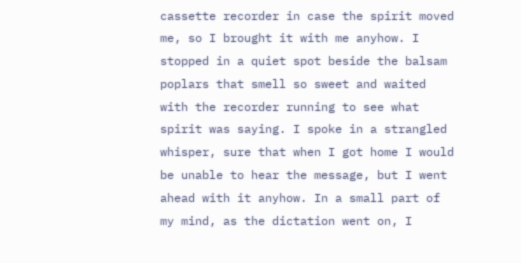cassette recorder in case the spirit moved me, so I brought it with me anyhow. I stopped in a quiet spot beside the balsam poplars that smell so sweet and waited with the recorder running to see what spirit was saying. I spoke in a strangled whisper, sure that when I got home I would be unable to hear the message, but I went ahead with it anyhow. In a small part of my mind, as the dictation went on, I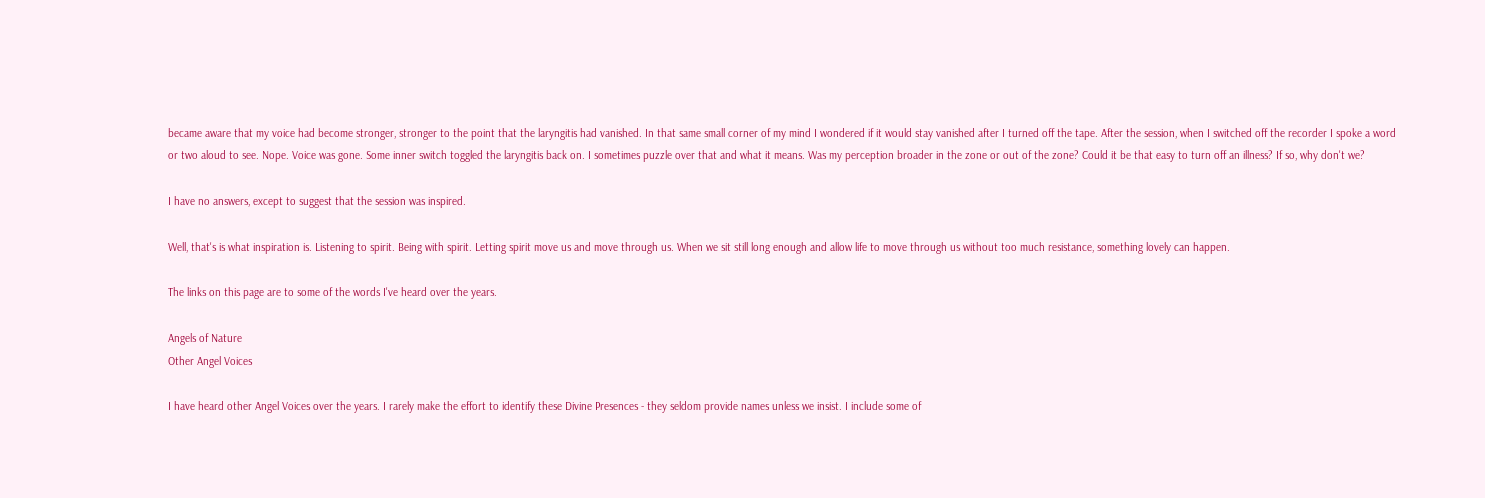became aware that my voice had become stronger, stronger to the point that the laryngitis had vanished. In that same small corner of my mind I wondered if it would stay vanished after I turned off the tape. After the session, when I switched off the recorder I spoke a word or two aloud to see. Nope. Voice was gone. Some inner switch toggled the laryngitis back on. I sometimes puzzle over that and what it means. Was my perception broader in the zone or out of the zone? Could it be that easy to turn off an illness? If so, why don't we?

I have no answers, except to suggest that the session was inspired.

Well, that's is what inspiration is. Listening to spirit. Being with spirit. Letting spirit move us and move through us. When we sit still long enough and allow life to move through us without too much resistance, something lovely can happen.

The links on this page are to some of the words I've heard over the years.

Angels of Nature
Other Angel Voices

I have heard other Angel Voices over the years. I rarely make the effort to identify these Divine Presences - they seldom provide names unless we insist. I include some of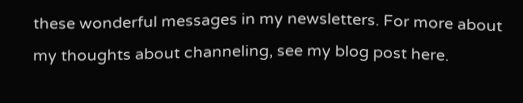these wonderful messages in my newsletters. For more about my thoughts about channeling, see my blog post here.